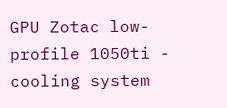GPU Zotac low-profile 1050ti - cooling system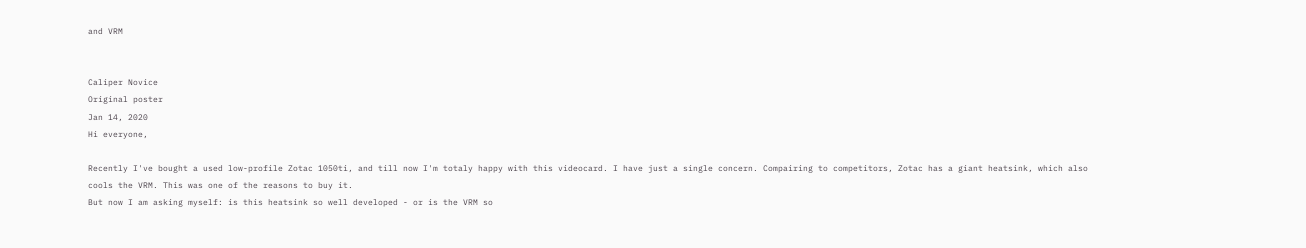and VRM


Caliper Novice
Original poster
Jan 14, 2020
Hi everyone,

Recently I've bought a used low-profile Zotac 1050ti, and till now I'm totaly happy with this videocard. I have just a single concern. Compairing to competitors, Zotac has a giant heatsink, which also cools the VRM. This was one of the reasons to buy it.
But now I am asking myself: is this heatsink so well developed - or is the VRM so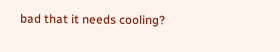bad that it needs cooling?